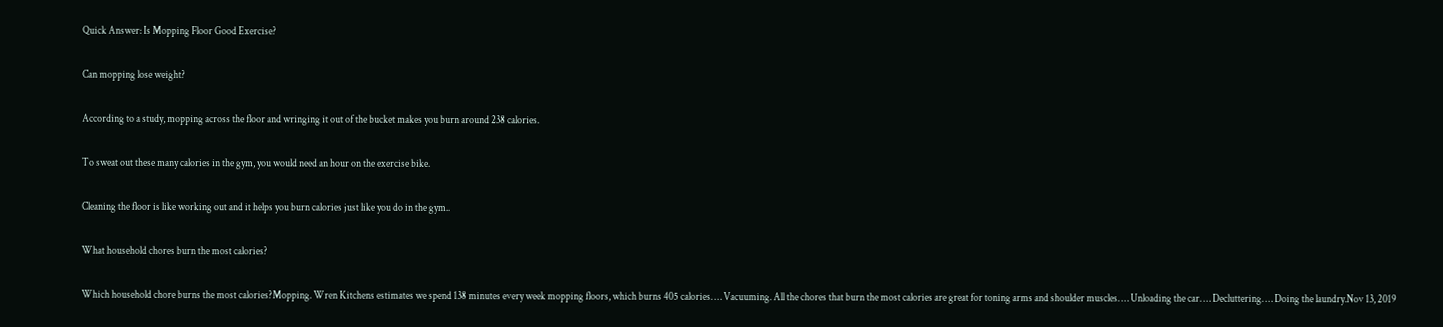Quick Answer: Is Mopping Floor Good Exercise?

Can mopping lose weight?

According to a study, mopping across the floor and wringing it out of the bucket makes you burn around 238 calories.

To sweat out these many calories in the gym, you would need an hour on the exercise bike.

Cleaning the floor is like working out and it helps you burn calories just like you do in the gym..

What household chores burn the most calories?

Which household chore burns the most calories?Mopping. Wren Kitchens estimates we spend 138 minutes every week mopping floors, which burns 405 calories. … Vacuuming. All the chores that burn the most calories are great for toning arms and shoulder muscles. … Unloading the car. … Decluttering. … Doing the laundry.Nov 13, 2019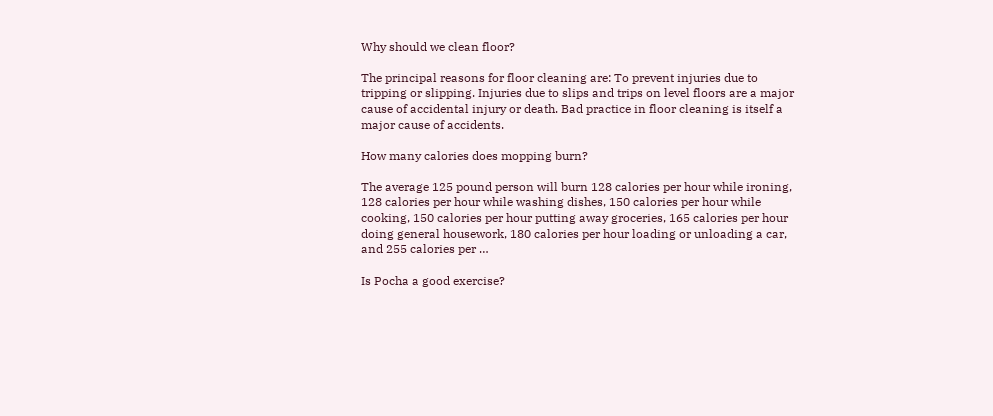Why should we clean floor?

The principal reasons for floor cleaning are: To prevent injuries due to tripping or slipping. Injuries due to slips and trips on level floors are a major cause of accidental injury or death. Bad practice in floor cleaning is itself a major cause of accidents.

How many calories does mopping burn?

The average 125 pound person will burn 128 calories per hour while ironing, 128 calories per hour while washing dishes, 150 calories per hour while cooking, 150 calories per hour putting away groceries, 165 calories per hour doing general housework, 180 calories per hour loading or unloading a car, and 255 calories per …

Is Pocha a good exercise?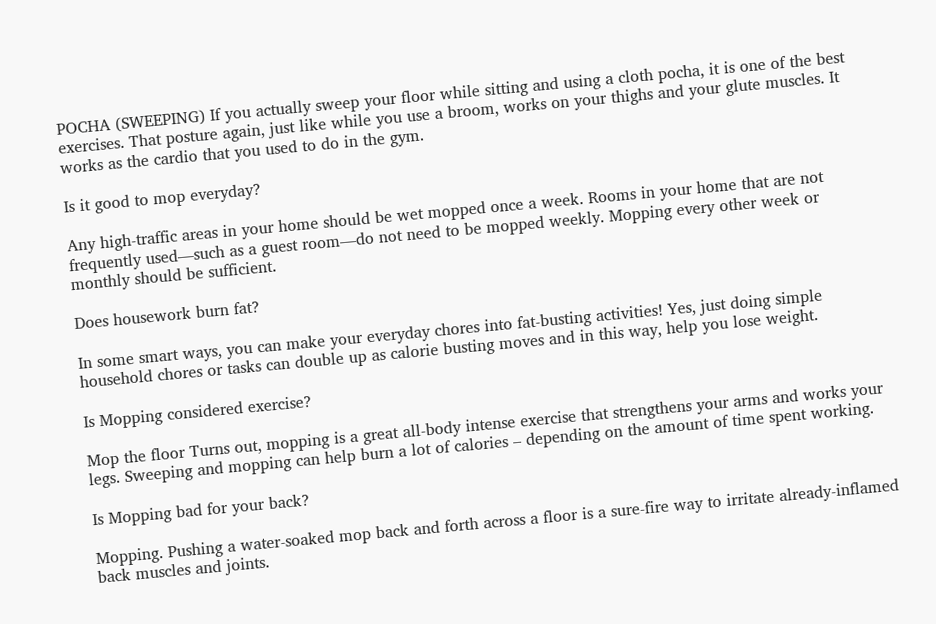POCHA (SWEEPING) If you actually sweep your floor while sitting and using a cloth pocha, it is one of the best exercises. That posture again, just like while you use a broom, works on your thighs and your glute muscles. It works as the cardio that you used to do in the gym.

Is it good to mop everyday?

Any high-traffic areas in your home should be wet mopped once a week. Rooms in your home that are not frequently used—such as a guest room—do not need to be mopped weekly. Mopping every other week or monthly should be sufficient.

Does housework burn fat?

In some smart ways, you can make your everyday chores into fat-busting activities! Yes, just doing simple household chores or tasks can double up as calorie busting moves and in this way, help you lose weight.

Is Mopping considered exercise?

Mop the floor Turns out, mopping is a great all-body intense exercise that strengthens your arms and works your legs. Sweeping and mopping can help burn a lot of calories – depending on the amount of time spent working.

Is Mopping bad for your back?

Mopping. Pushing a water-soaked mop back and forth across a floor is a sure-fire way to irritate already-inflamed back muscles and joints.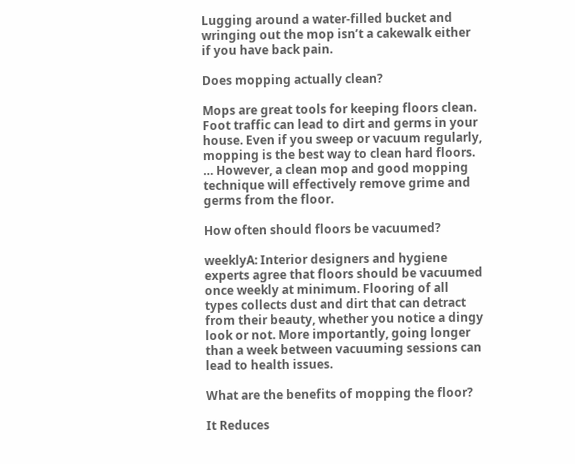Lugging around a water-filled bucket and wringing out the mop isn’t a cakewalk either if you have back pain.

Does mopping actually clean?

Mops are great tools for keeping floors clean. Foot traffic can lead to dirt and germs in your house. Even if you sweep or vacuum regularly, mopping is the best way to clean hard floors. … However, a clean mop and good mopping technique will effectively remove grime and germs from the floor.

How often should floors be vacuumed?

weeklyA: Interior designers and hygiene experts agree that floors should be vacuumed once weekly at minimum. Flooring of all types collects dust and dirt that can detract from their beauty, whether you notice a dingy look or not. More importantly, going longer than a week between vacuuming sessions can lead to health issues.

What are the benefits of mopping the floor?

It Reduces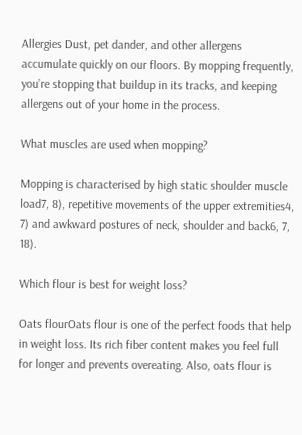Allergies Dust, pet dander, and other allergens accumulate quickly on our floors. By mopping frequently, you’re stopping that buildup in its tracks, and keeping allergens out of your home in the process.

What muscles are used when mopping?

Mopping is characterised by high static shoulder muscle load7, 8), repetitive movements of the upper extremities4, 7) and awkward postures of neck, shoulder and back6, 7, 18).

Which flour is best for weight loss?

Oats flourOats flour is one of the perfect foods that help in weight loss. Its rich fiber content makes you feel full for longer and prevents overeating. Also, oats flour is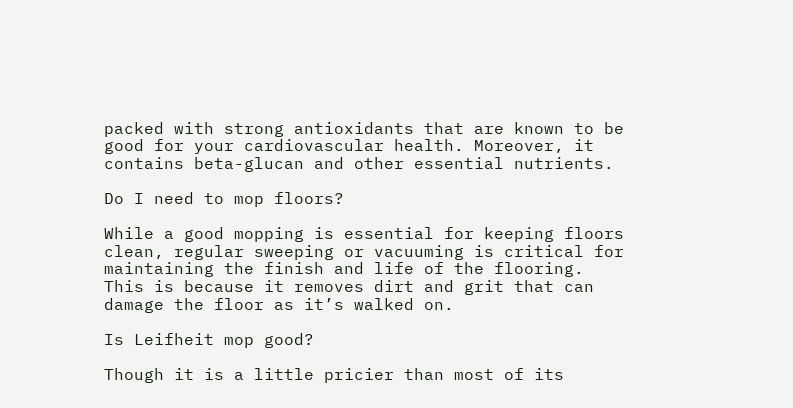packed with strong antioxidants that are known to be good for your cardiovascular health. Moreover, it contains beta-glucan and other essential nutrients.

Do I need to mop floors?

While a good mopping is essential for keeping floors clean, regular sweeping or vacuuming is critical for maintaining the finish and life of the flooring. This is because it removes dirt and grit that can damage the floor as it’s walked on.

Is Leifheit mop good?

Though it is a little pricier than most of its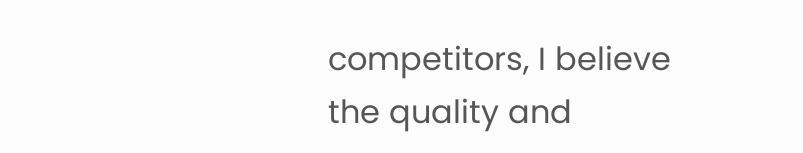competitors, I believe the quality and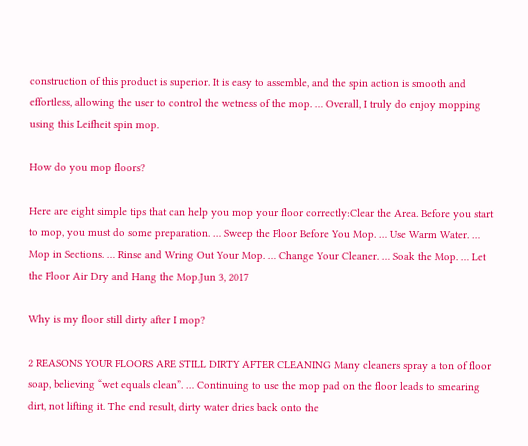construction of this product is superior. It is easy to assemble, and the spin action is smooth and effortless, allowing the user to control the wetness of the mop. … Overall, I truly do enjoy mopping using this Leifheit spin mop.

How do you mop floors?

Here are eight simple tips that can help you mop your floor correctly:Clear the Area. Before you start to mop, you must do some preparation. … Sweep the Floor Before You Mop. … Use Warm Water. … Mop in Sections. … Rinse and Wring Out Your Mop. … Change Your Cleaner. … Soak the Mop. … Let the Floor Air Dry and Hang the Mop.Jun 3, 2017

Why is my floor still dirty after I mop?

2 REASONS YOUR FLOORS ARE STILL DIRTY AFTER CLEANING Many cleaners spray a ton of floor soap, believing “wet equals clean”. … Continuing to use the mop pad on the floor leads to smearing dirt, not lifting it. The end result, dirty water dries back onto the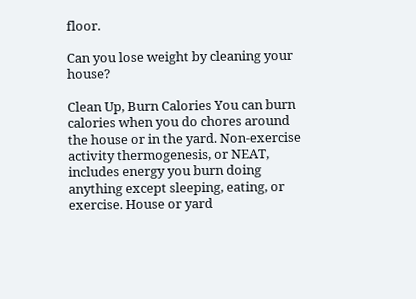floor.

Can you lose weight by cleaning your house?

Clean Up, Burn Calories You can burn calories when you do chores around the house or in the yard. Non-exercise activity thermogenesis, or NEAT, includes energy you burn doing anything except sleeping, eating, or exercise. House or yard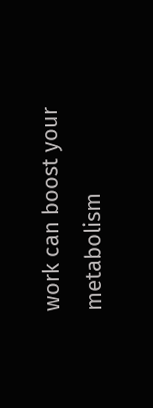work can boost your metabolism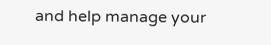and help manage your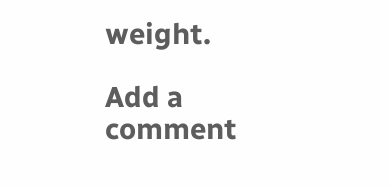weight.

Add a comment